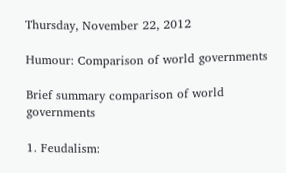Thursday, November 22, 2012

Humour: Comparison of world governments

Brief summary comparison of world governments

1. Feudalism: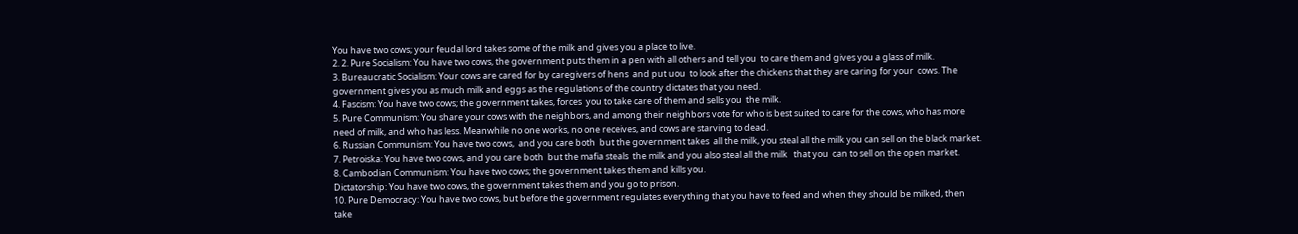You have two cows; your feudal lord takes some of the milk and gives you a place to live.
2. 2. Pure Socialism: You have two cows, the government puts them in a pen with all others and tell you  to care them and gives you a glass of milk.
3. Bureaucratic Socialism: Your cows are cared for by caregivers of hens  and put uou  to look after the chickens that they are caring for your  cows. The government gives you as much milk and eggs as the regulations of the country dictates that you need.
4. Fascism: You have two cows; the government takes, forces  you to take care of them and sells you  the milk.
5. Pure Communism: You share your cows with the neighbors, and among their neighbors vote for who is best suited to care for the cows, who has more need of milk, and who has less. Meanwhile no one works, no one receives, and cows are starving to dead.
6. Russian Communism: You have two cows,  and you care both  but the government takes  all the milk, you steal all the milk you can sell on the black market.
7. Petroiska: You have two cows, and you care both  but the mafia steals  the milk and you also steal all the milk   that you  can to sell on the open market.
8. Cambodian Communism: You have two cows; the government takes them and kills you.
Dictatorship: You have two cows, the government takes them and you go to prison.
10. Pure Democracy: You have two cows, but before the government regulates everything that you have to feed and when they should be milked, then take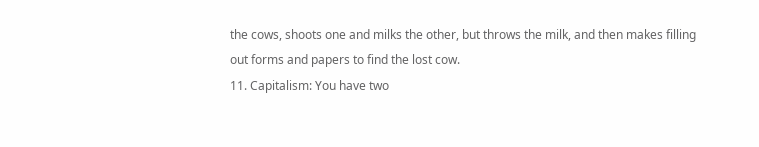the cows, shoots one and milks the other, but throws the milk, and then makes filling out forms and papers to find the lost cow.
11. Capitalism: You have two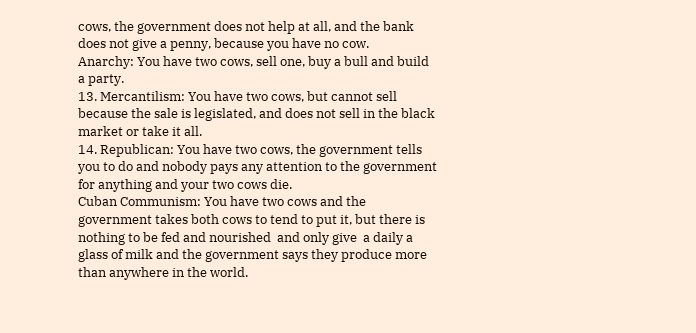cows, the government does not help at all, and the bank does not give a penny, because you have no cow.
Anarchy: You have two cows, sell one, buy a bull and build a party.
13. Mercantilism: You have two cows, but cannot sell because the sale is legislated, and does not sell in the black market or take it all.
14. Republican: You have two cows, the government tells you to do and nobody pays any attention to the government for anything and your two cows die.
Cuban Communism: You have two cows and the government takes both cows to tend to put it, but there is nothing to be fed and nourished  and only give  a daily a glass of milk and the government says they produce more than anywhere in the world.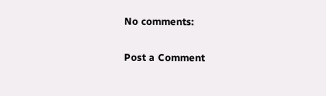No comments:

Post a Comment